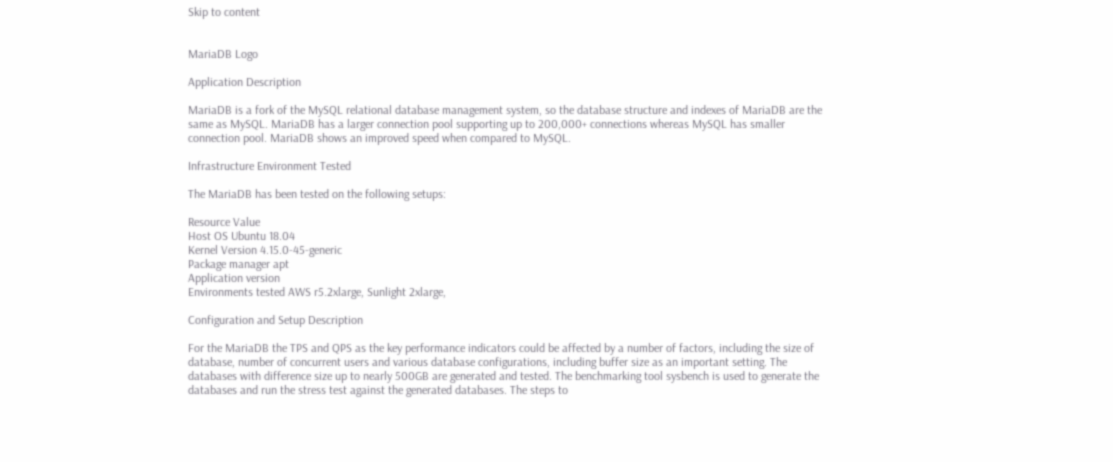Skip to content


MariaDB Logo

Application Description

MariaDB is a fork of the MySQL relational database management system, so the database structure and indexes of MariaDB are the same as MySQL. MariaDB has a larger connection pool supporting up to 200,000+ connections whereas MySQL has smaller connection pool. MariaDB shows an improved speed when compared to MySQL.

Infrastructure Environment Tested

The MariaDB has been tested on the following setups:

Resource Value
Host OS Ubuntu 18.04
Kernel Version 4.15.0-45-generic
Package manager apt
Application version
Environments tested AWS r5.2xlarge, Sunlight 2xlarge,

Configuration and Setup Description

For the MariaDB the TPS and QPS as the key performance indicators could be affected by a number of factors, including the size of database, number of concurrent users and various database configurations, including buffer size as an important setting. The databases with difference size up to nearly 500GB are generated and tested. The benchmarking tool sysbench is used to generate the databases and run the stress test against the generated databases. The steps to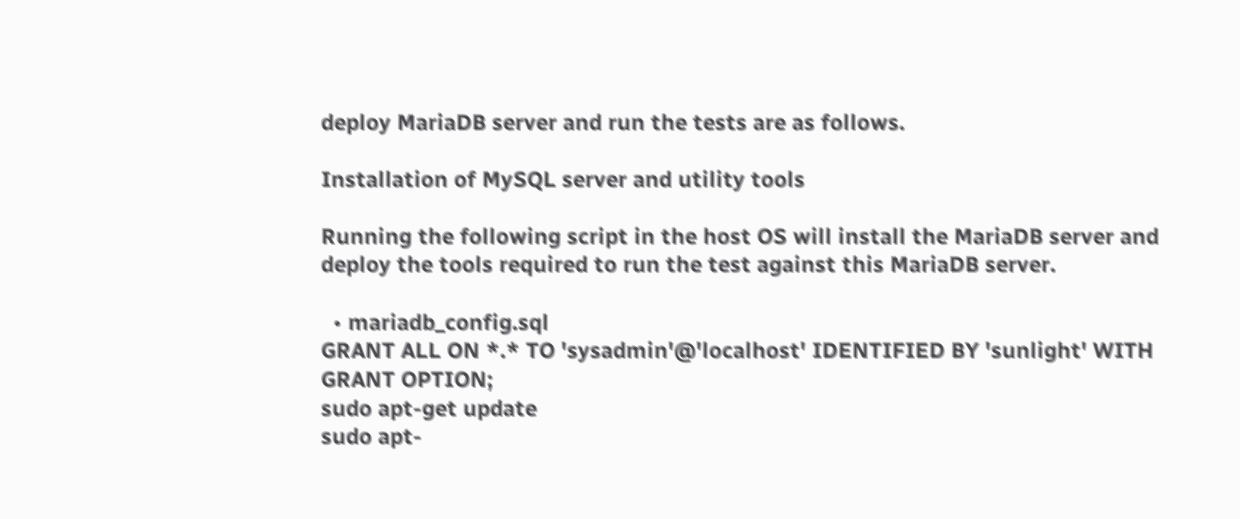deploy MariaDB server and run the tests are as follows.

Installation of MySQL server and utility tools

Running the following script in the host OS will install the MariaDB server and deploy the tools required to run the test against this MariaDB server.

  • mariadb_config.sql
GRANT ALL ON *.* TO 'sysadmin'@'localhost' IDENTIFIED BY 'sunlight' WITH GRANT OPTION;
sudo apt-get update
sudo apt-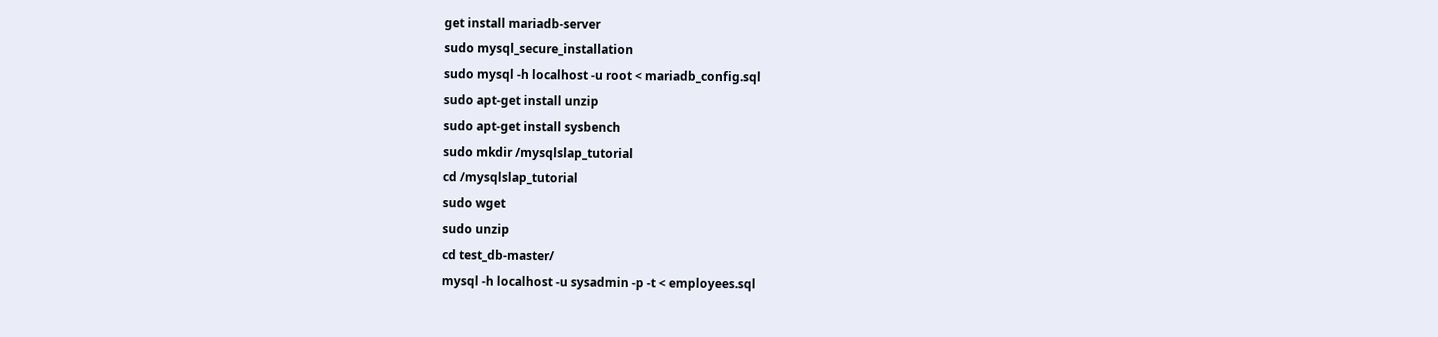get install mariadb-server
sudo mysql_secure_installation
sudo mysql -h localhost -u root < mariadb_config.sql
sudo apt-get install unzip
sudo apt-get install sysbench
sudo mkdir /mysqlslap_tutorial
cd /mysqlslap_tutorial
sudo wget
sudo unzip
cd test_db-master/
mysql -h localhost -u sysadmin -p -t < employees.sql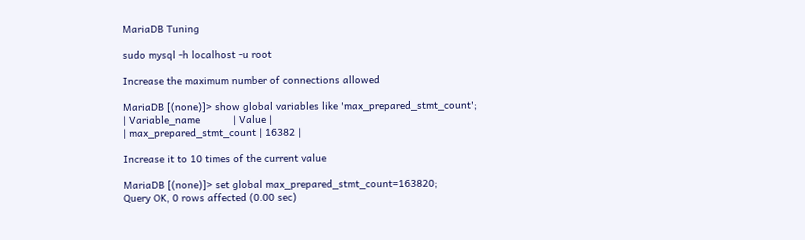MariaDB Tuning

sudo mysql -h localhost -u root

Increase the maximum number of connections allowed

MariaDB [(none)]> show global variables like 'max_prepared_stmt_count';
| Variable_name           | Value |
| max_prepared_stmt_count | 16382 |

Increase it to 10 times of the current value

MariaDB [(none)]> set global max_prepared_stmt_count=163820;
Query OK, 0 rows affected (0.00 sec)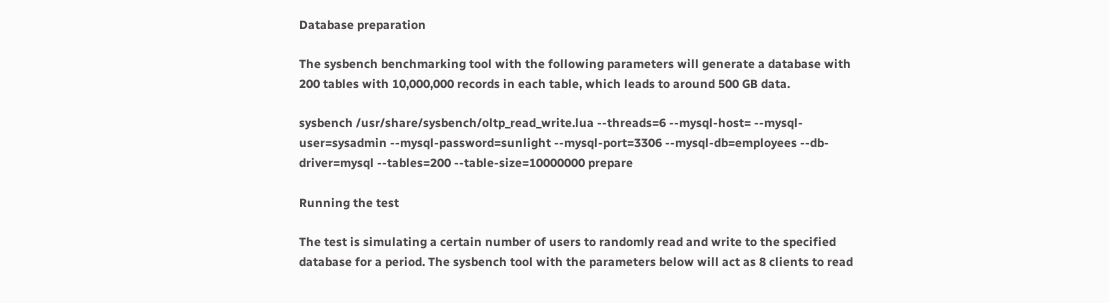Database preparation

The sysbench benchmarking tool with the following parameters will generate a database with 200 tables with 10,000,000 records in each table, which leads to around 500 GB data.

sysbench /usr/share/sysbench/oltp_read_write.lua --threads=6 --mysql-host= --mysql-user=sysadmin --mysql-password=sunlight --mysql-port=3306 --mysql-db=employees --db-driver=mysql --tables=200 --table-size=10000000 prepare

Running the test

The test is simulating a certain number of users to randomly read and write to the specified database for a period. The sysbench tool with the parameters below will act as 8 clients to read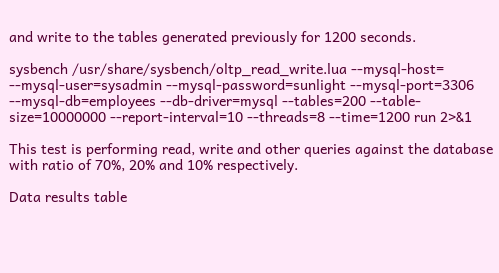and write to the tables generated previously for 1200 seconds.

sysbench /usr/share/sysbench/oltp_read_write.lua --mysql-host= --mysql-user=sysadmin --mysql-password=sunlight --mysql-port=3306 --mysql-db=employees --db-driver=mysql --tables=200 --table-size=10000000 --report-interval=10 --threads=8 --time=1200 run 2>&1

This test is performing read, write and other queries against the database with ratio of 70%, 20% and 10% respectively.

Data results table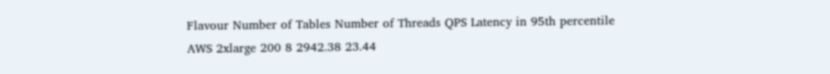Flavour Number of Tables Number of Threads QPS Latency in 95th percentile
AWS 2xlarge 200 8 2942.38 23.44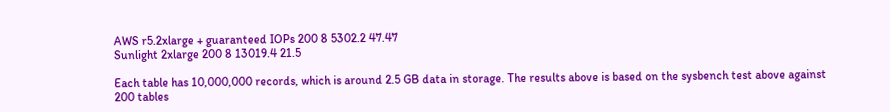AWS r5.2xlarge + guaranteed IOPs 200 8 5302.2 47.47
Sunlight 2xlarge 200 8 13019.4 21.5

Each table has 10,000,000 records, which is around 2.5 GB data in storage. The results above is based on the sysbench test above against 200 tables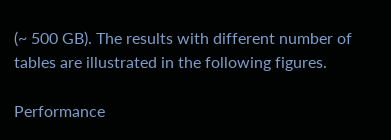(~ 500 GB). The results with different number of tables are illustrated in the following figures.

Performance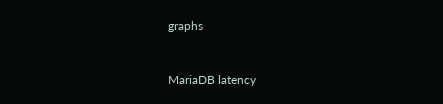graphs


MariaDB latency